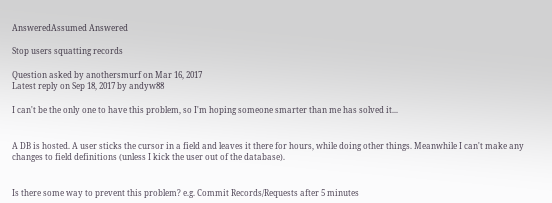AnsweredAssumed Answered

Stop users squatting records

Question asked by anothersmurf on Mar 16, 2017
Latest reply on Sep 18, 2017 by andyw88

I can't be the only one to have this problem, so I'm hoping someone smarter than me has solved it...


A DB is hosted. A user sticks the cursor in a field and leaves it there for hours, while doing other things. Meanwhile I can't make any changes to field definitions (unless I kick the user out of the database).


Is there some way to prevent this problem? e.g. Commit Records/Requests after 5 minutes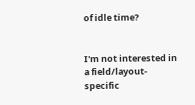of idle time?


I'm not interested in a field/layout-specific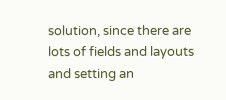solution, since there are lots of fields and layouts and setting an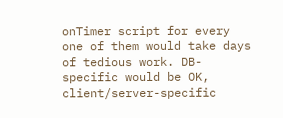onTimer script for every one of them would take days of tedious work. DB-specific would be OK, client/server-specific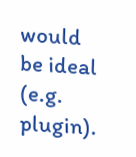would be ideal (e.g. plugin).